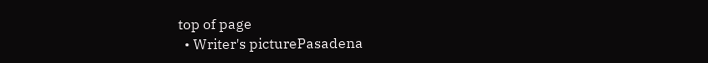top of page
  • Writer's picturePasadena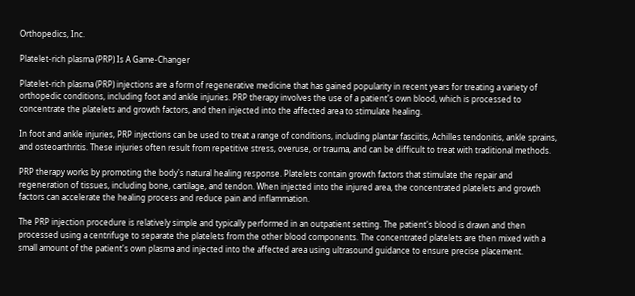Orthopedics, Inc.

Platelet-rich plasma (PRP) Is A Game-Changer

Platelet-rich plasma (PRP) injections are a form of regenerative medicine that has gained popularity in recent years for treating a variety of orthopedic conditions, including foot and ankle injuries. PRP therapy involves the use of a patient's own blood, which is processed to concentrate the platelets and growth factors, and then injected into the affected area to stimulate healing.

In foot and ankle injuries, PRP injections can be used to treat a range of conditions, including plantar fasciitis, Achilles tendonitis, ankle sprains, and osteoarthritis. These injuries often result from repetitive stress, overuse, or trauma, and can be difficult to treat with traditional methods.

PRP therapy works by promoting the body's natural healing response. Platelets contain growth factors that stimulate the repair and regeneration of tissues, including bone, cartilage, and tendon. When injected into the injured area, the concentrated platelets and growth factors can accelerate the healing process and reduce pain and inflammation.

The PRP injection procedure is relatively simple and typically performed in an outpatient setting. The patient's blood is drawn and then processed using a centrifuge to separate the platelets from the other blood components. The concentrated platelets are then mixed with a small amount of the patient's own plasma and injected into the affected area using ultrasound guidance to ensure precise placement.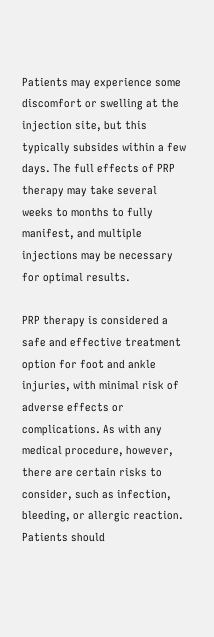Patients may experience some discomfort or swelling at the injection site, but this typically subsides within a few days. The full effects of PRP therapy may take several weeks to months to fully manifest, and multiple injections may be necessary for optimal results.

PRP therapy is considered a safe and effective treatment option for foot and ankle injuries, with minimal risk of adverse effects or complications. As with any medical procedure, however, there are certain risks to consider, such as infection, bleeding, or allergic reaction. Patients should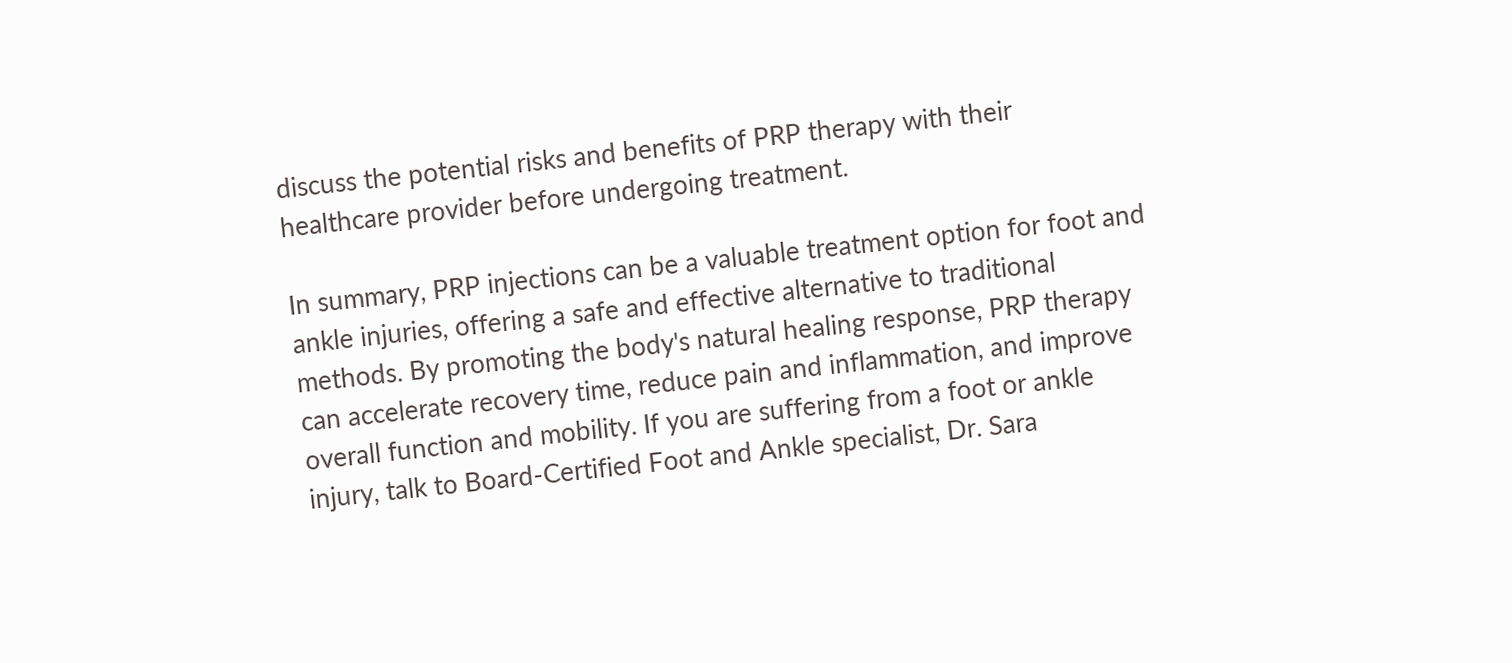discuss the potential risks and benefits of PRP therapy with their healthcare provider before undergoing treatment.

In summary, PRP injections can be a valuable treatment option for foot and ankle injuries, offering a safe and effective alternative to traditional methods. By promoting the body's natural healing response, PRP therapy can accelerate recovery time, reduce pain and inflammation, and improve overall function and mobility. If you are suffering from a foot or ankle injury, talk to Board-Certified Foot and Ankle specialist, Dr. Sara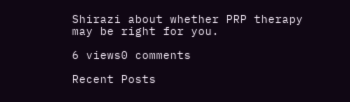Shirazi about whether PRP therapy may be right for you.

6 views0 comments

Recent Posts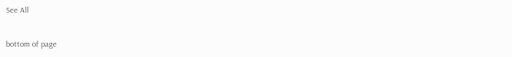See All


bottom of page